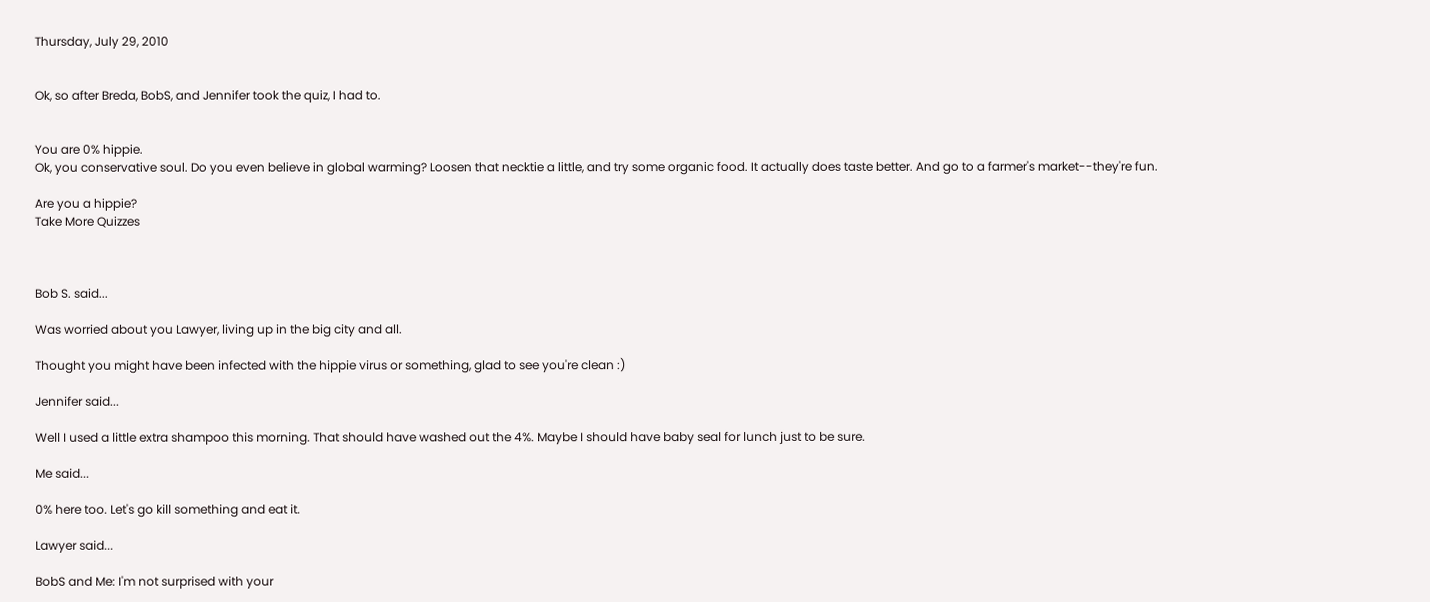Thursday, July 29, 2010


Ok, so after Breda, BobS, and Jennifer took the quiz, I had to.


You are 0% hippie.
Ok, you conservative soul. Do you even believe in global warming? Loosen that necktie a little, and try some organic food. It actually does taste better. And go to a farmer's market--they're fun.

Are you a hippie?
Take More Quizzes



Bob S. said...

Was worried about you Lawyer, living up in the big city and all.

Thought you might have been infected with the hippie virus or something, glad to see you're clean :)

Jennifer said...

Well I used a little extra shampoo this morning. That should have washed out the 4%. Maybe I should have baby seal for lunch just to be sure.

Me said...

0% here too. Let's go kill something and eat it.

Lawyer said...

BobS and Me: I'm not surprised with your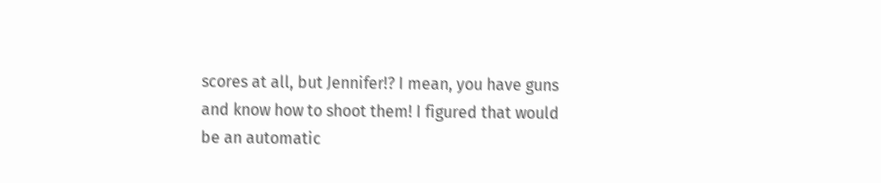scores at all, but Jennifer!? I mean, you have guns and know how to shoot them! I figured that would be an automatic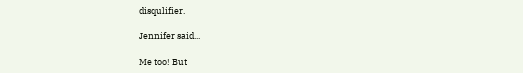disqulifier.

Jennifer said...

Me too! But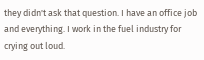they didn't ask that question. I have an office job and everything. I work in the fuel industry for crying out loud.